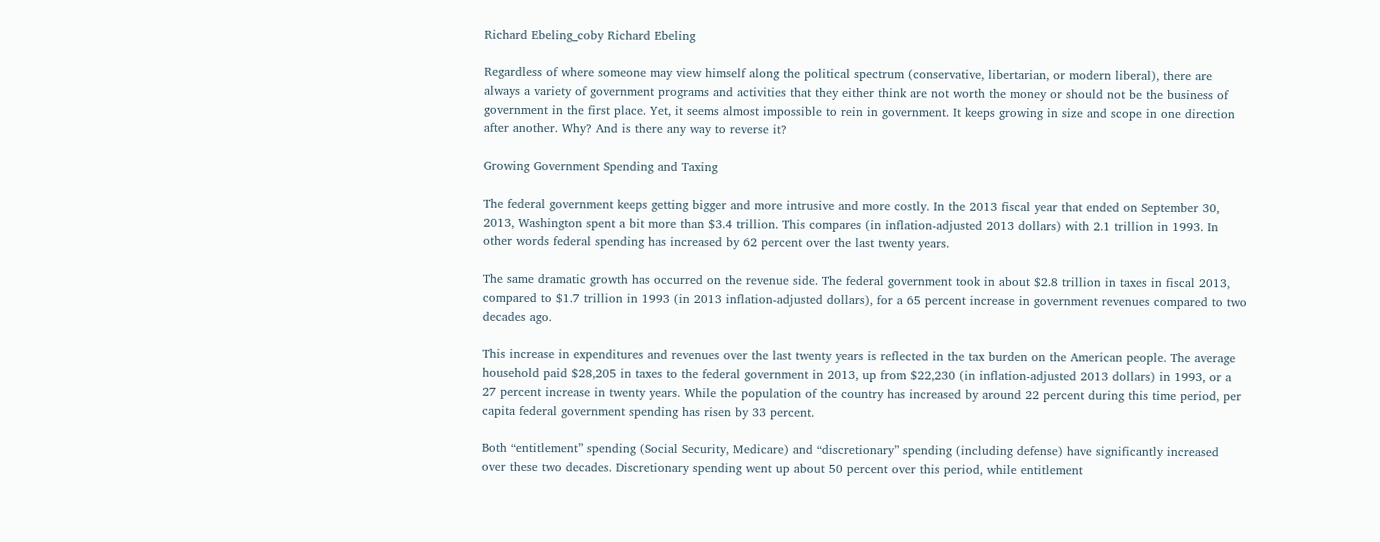Richard Ebeling_coby Richard Ebeling

Regardless of where someone may view himself along the political spectrum (conservative, libertarian, or modern liberal), there are always a variety of government programs and activities that they either think are not worth the money or should not be the business of government in the first place. Yet, it seems almost impossible to rein in government. It keeps growing in size and scope in one direction after another. Why? And is there any way to reverse it?

Growing Government Spending and Taxing

The federal government keeps getting bigger and more intrusive and more costly. In the 2013 fiscal year that ended on September 30, 2013, Washington spent a bit more than $3.4 trillion. This compares (in inflation-adjusted 2013 dollars) with 2.1 trillion in 1993. In other words federal spending has increased by 62 percent over the last twenty years.

The same dramatic growth has occurred on the revenue side. The federal government took in about $2.8 trillion in taxes in fiscal 2013, compared to $1.7 trillion in 1993 (in 2013 inflation-adjusted dollars), for a 65 percent increase in government revenues compared to two decades ago.

This increase in expenditures and revenues over the last twenty years is reflected in the tax burden on the American people. The average household paid $28,205 in taxes to the federal government in 2013, up from $22,230 (in inflation-adjusted 2013 dollars) in 1993, or a 27 percent increase in twenty years. While the population of the country has increased by around 22 percent during this time period, per capita federal government spending has risen by 33 percent.

Both “entitlement” spending (Social Security, Medicare) and “discretionary” spending (including defense) have significantly increased over these two decades. Discretionary spending went up about 50 percent over this period, while entitlement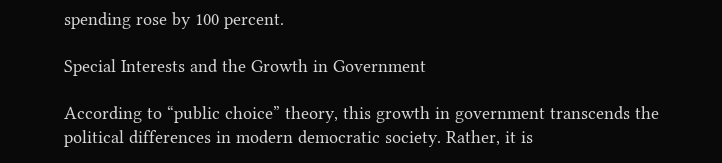spending rose by 100 percent.

Special Interests and the Growth in Government

According to “public choice” theory, this growth in government transcends the political differences in modern democratic society. Rather, it is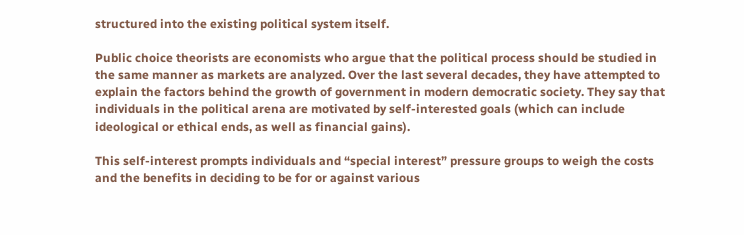structured into the existing political system itself.

Public choice theorists are economists who argue that the political process should be studied in the same manner as markets are analyzed. Over the last several decades, they have attempted to explain the factors behind the growth of government in modern democratic society. They say that individuals in the political arena are motivated by self-interested goals (which can include ideological or ethical ends, as well as financial gains).

This self-interest prompts individuals and “special interest” pressure groups to weigh the costs and the benefits in deciding to be for or against various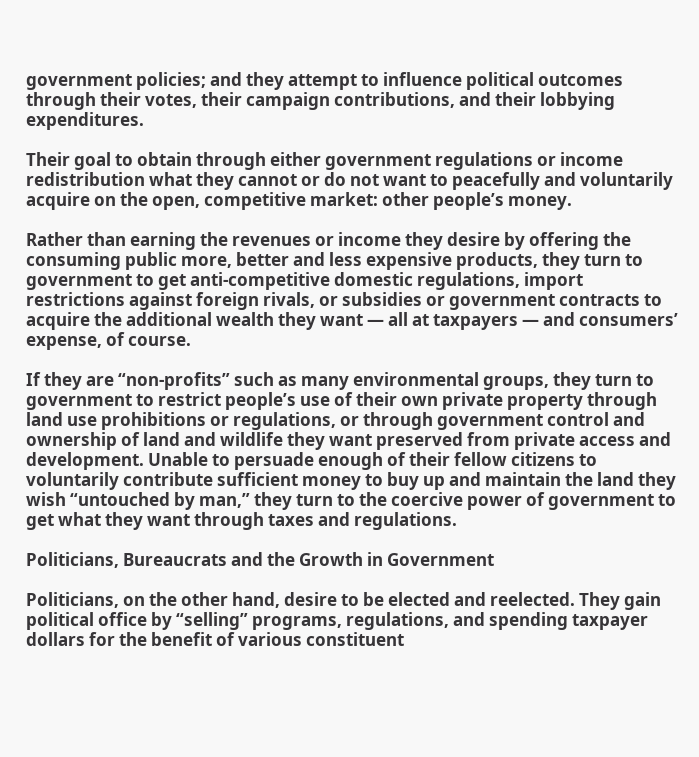government policies; and they attempt to influence political outcomes through their votes, their campaign contributions, and their lobbying expenditures.

Their goal to obtain through either government regulations or income redistribution what they cannot or do not want to peacefully and voluntarily acquire on the open, competitive market: other people’s money.

Rather than earning the revenues or income they desire by offering the consuming public more, better and less expensive products, they turn to government to get anti-competitive domestic regulations, import restrictions against foreign rivals, or subsidies or government contracts to acquire the additional wealth they want — all at taxpayers — and consumers’ expense, of course.

If they are “non-profits” such as many environmental groups, they turn to government to restrict people’s use of their own private property through land use prohibitions or regulations, or through government control and ownership of land and wildlife they want preserved from private access and development. Unable to persuade enough of their fellow citizens to voluntarily contribute sufficient money to buy up and maintain the land they wish “untouched by man,” they turn to the coercive power of government to get what they want through taxes and regulations.

Politicians, Bureaucrats and the Growth in Government

Politicians, on the other hand, desire to be elected and reelected. They gain political office by “selling” programs, regulations, and spending taxpayer dollars for the benefit of various constituent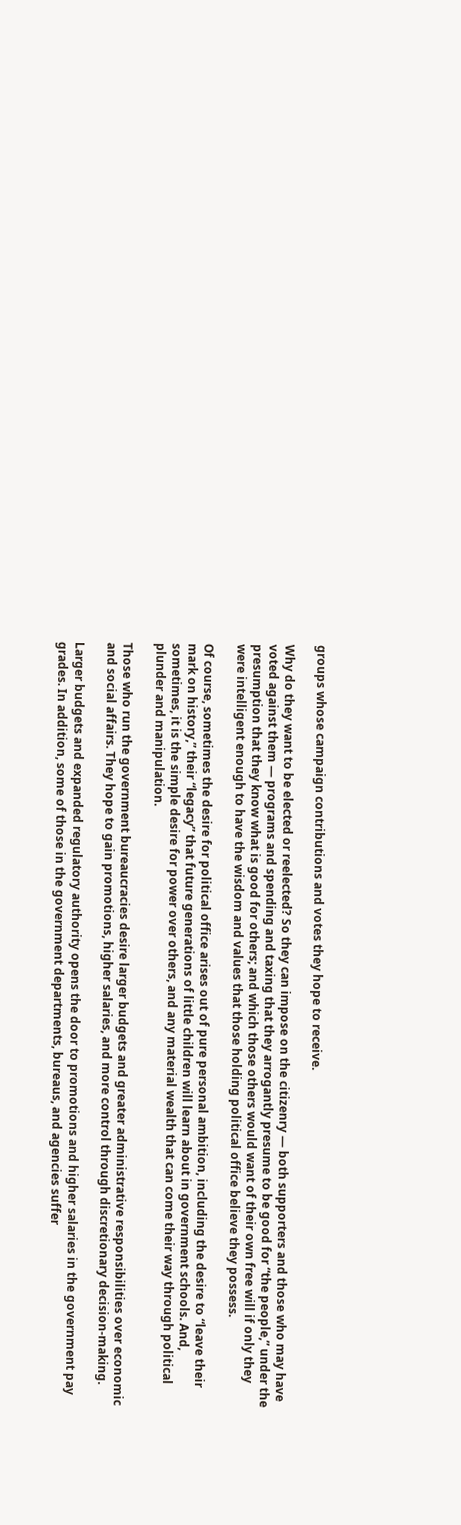groups whose campaign contributions and votes they hope to receive.

Why do they want to be elected or reelected? So they can impose on the citizenry — both supporters and those who may have voted against them — programs and spending and taxing that they arrogantly presume to be good for “the people,” under the presumption that they know what is good for others; and which those others would want of their own free will if only they were intelligent enough to have the wisdom and values that those holding political office believe they possess.

Of course, sometimes the desire for political office arises out of pure personal ambition, including the desire to “leave their mark on history,” their “legacy” that future generations of little children will learn about in government schools. And, sometimes, it is the simple desire for power over others, and any material wealth that can come their way through political plunder and manipulation.

Those who run the government bureaucracies desire larger budgets and greater administrative responsibilities over economic and social affairs. They hope to gain promotions, higher salaries, and more control through discretionary decision-making.

Larger budgets and expanded regulatory authority opens the door to promotions and higher salaries in the government pay grades. In addition, some of those in the government departments, bureaus, and agencies suffer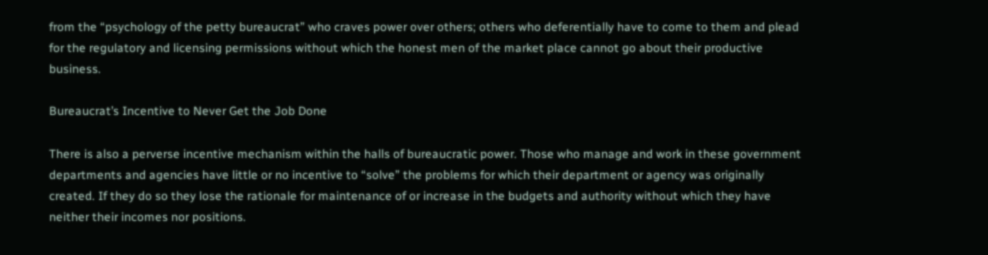from the “psychology of the petty bureaucrat” who craves power over others; others who deferentially have to come to them and plead for the regulatory and licensing permissions without which the honest men of the market place cannot go about their productive business.

Bureaucrat’s Incentive to Never Get the Job Done

There is also a perverse incentive mechanism within the halls of bureaucratic power. Those who manage and work in these government departments and agencies have little or no incentive to “solve” the problems for which their department or agency was originally created. If they do so they lose the rationale for maintenance of or increase in the budgets and authority without which they have neither their incomes nor positions.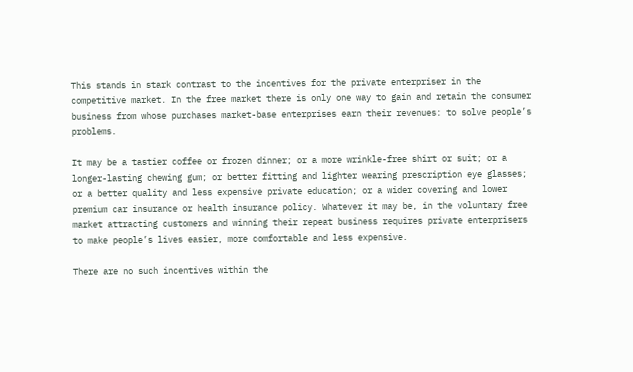This stands in stark contrast to the incentives for the private enterpriser in the competitive market. In the free market there is only one way to gain and retain the consumer business from whose purchases market-base enterprises earn their revenues: to solve people’s problems.

It may be a tastier coffee or frozen dinner; or a more wrinkle-free shirt or suit; or a longer-lasting chewing gum; or better fitting and lighter wearing prescription eye glasses; or a better quality and less expensive private education; or a wider covering and lower premium car insurance or health insurance policy. Whatever it may be, in the voluntary free market attracting customers and winning their repeat business requires private enterprisers to make people’s lives easier, more comfortable and less expensive.

There are no such incentives within the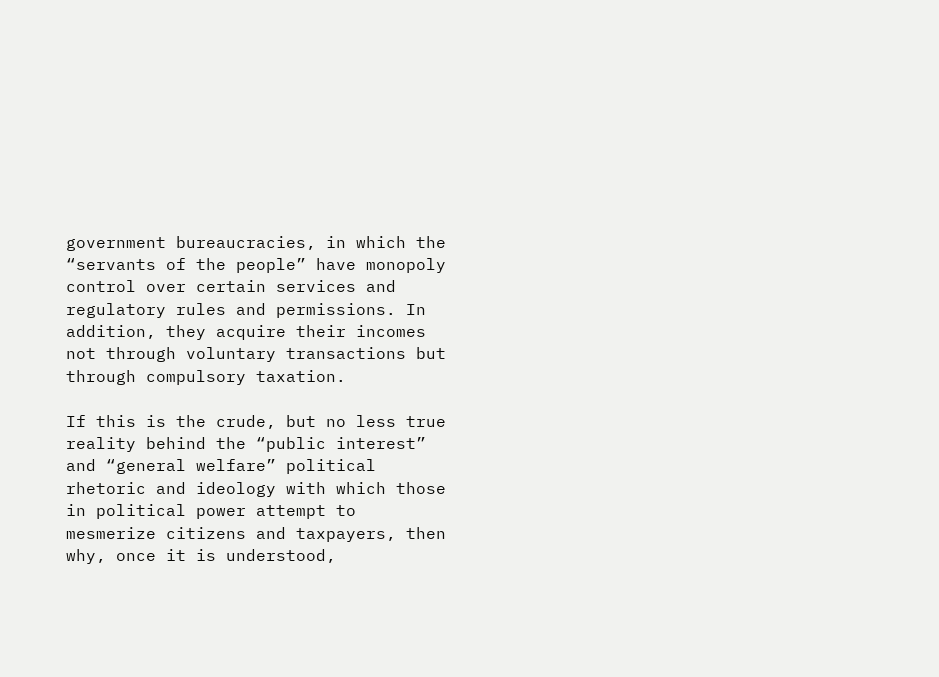government bureaucracies, in which the “servants of the people” have monopoly control over certain services and regulatory rules and permissions. In addition, they acquire their incomes not through voluntary transactions but through compulsory taxation.

If this is the crude, but no less true reality behind the “public interest” and “general welfare” political rhetoric and ideology with which those in political power attempt to mesmerize citizens and taxpayers, then why, once it is understood,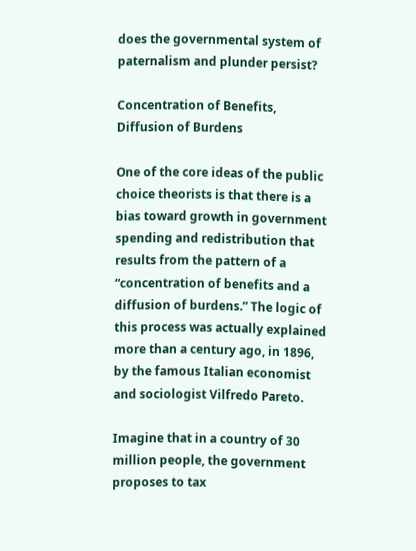does the governmental system of paternalism and plunder persist?

Concentration of Benefits, Diffusion of Burdens

One of the core ideas of the public choice theorists is that there is a bias toward growth in government spending and redistribution that results from the pattern of a “concentration of benefits and a diffusion of burdens.” The logic of this process was actually explained more than a century ago, in 1896, by the famous Italian economist and sociologist Vilfredo Pareto.

Imagine that in a country of 30 million people, the government proposes to tax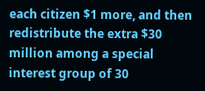each citizen $1 more, and then redistribute the extra $30 million among a special interest group of 30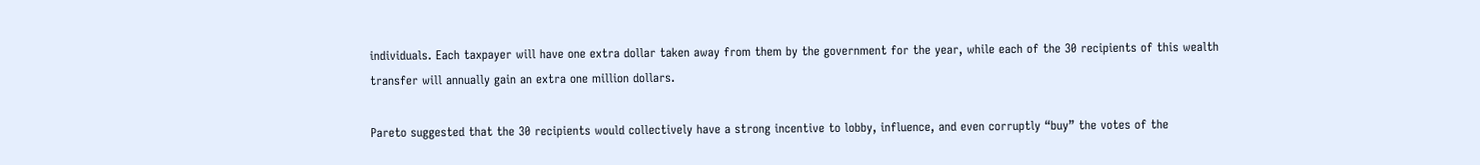individuals. Each taxpayer will have one extra dollar taken away from them by the government for the year, while each of the 30 recipients of this wealth transfer will annually gain an extra one million dollars.

Pareto suggested that the 30 recipients would collectively have a strong incentive to lobby, influence, and even corruptly “buy” the votes of the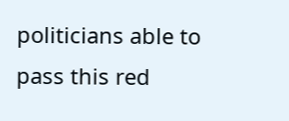politicians able to pass this red